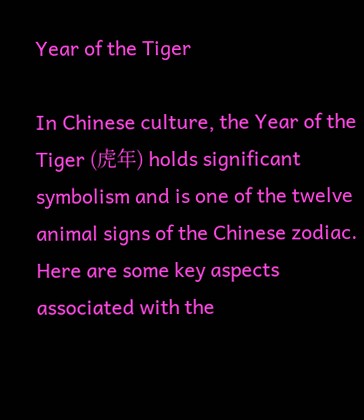Year of the Tiger

In Chinese culture, the Year of the Tiger (虎年) holds significant symbolism and is one of the twelve animal signs of the Chinese zodiac. Here are some key aspects associated with the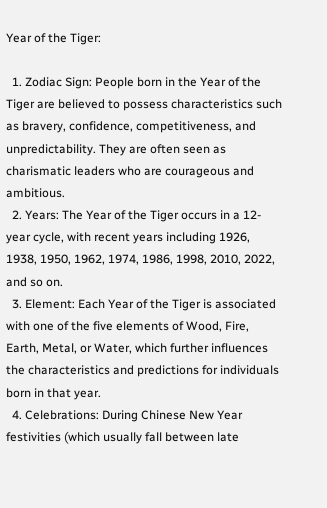Year of the Tiger:

  1. Zodiac Sign: People born in the Year of the Tiger are believed to possess characteristics such as bravery, confidence, competitiveness, and unpredictability. They are often seen as charismatic leaders who are courageous and ambitious.
  2. Years: The Year of the Tiger occurs in a 12-year cycle, with recent years including 1926, 1938, 1950, 1962, 1974, 1986, 1998, 2010, 2022, and so on.
  3. Element: Each Year of the Tiger is associated with one of the five elements of Wood, Fire, Earth, Metal, or Water, which further influences the characteristics and predictions for individuals born in that year.
  4. Celebrations: During Chinese New Year festivities (which usually fall between late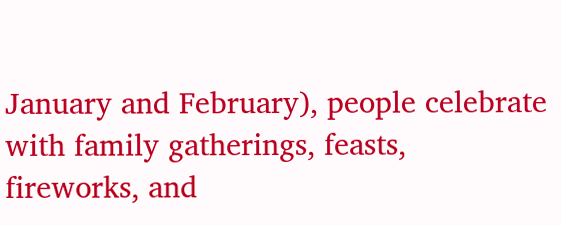January and February), people celebrate with family gatherings, feasts, fireworks, and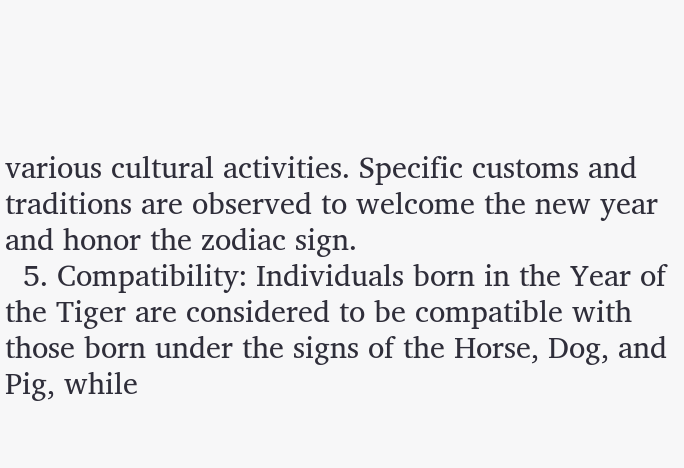various cultural activities. Specific customs and traditions are observed to welcome the new year and honor the zodiac sign.
  5. Compatibility: Individuals born in the Year of the Tiger are considered to be compatible with those born under the signs of the Horse, Dog, and Pig, while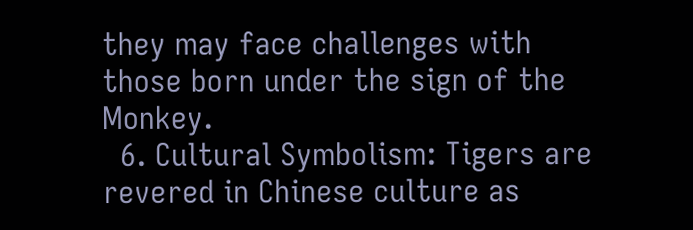they may face challenges with those born under the sign of the Monkey.
  6. Cultural Symbolism: Tigers are revered in Chinese culture as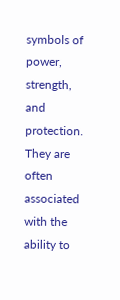symbols of power, strength, and protection. They are often associated with the ability to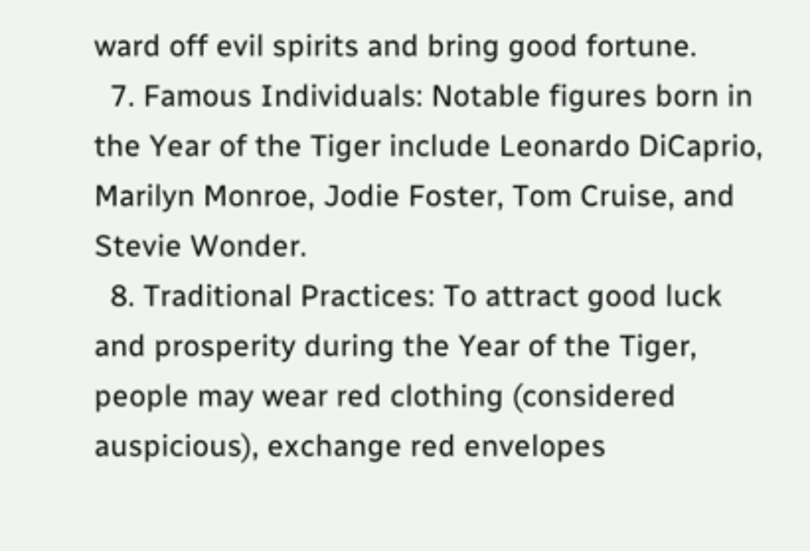ward off evil spirits and bring good fortune.
  7. Famous Individuals: Notable figures born in the Year of the Tiger include Leonardo DiCaprio, Marilyn Monroe, Jodie Foster, Tom Cruise, and Stevie Wonder.
  8. Traditional Practices: To attract good luck and prosperity during the Year of the Tiger, people may wear red clothing (considered auspicious), exchange red envelopes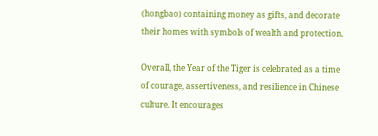(hongbao) containing money as gifts, and decorate their homes with symbols of wealth and protection.

Overall, the Year of the Tiger is celebrated as a time of courage, assertiveness, and resilience in Chinese culture. It encourages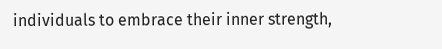individuals to embrace their inner strength,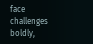face challenges boldly,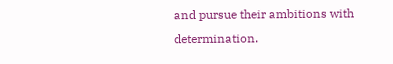and pursue their ambitions with determination.